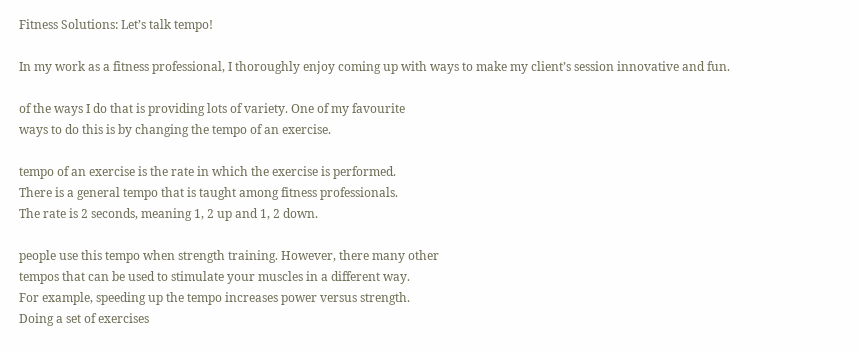Fitness Solutions: Let’s talk tempo!

In my work as a fitness professional, I thoroughly enjoy coming up with ways to make my client’s session innovative and fun.

of the ways I do that is providing lots of variety. One of my favourite
ways to do this is by changing the tempo of an exercise.

tempo of an exercise is the rate in which the exercise is performed.
There is a general tempo that is taught among fitness professionals.
The rate is 2 seconds, meaning 1, 2 up and 1, 2 down.

people use this tempo when strength training. However, there many other
tempos that can be used to stimulate your muscles in a different way.
For example, speeding up the tempo increases power versus strength.
Doing a set of exercises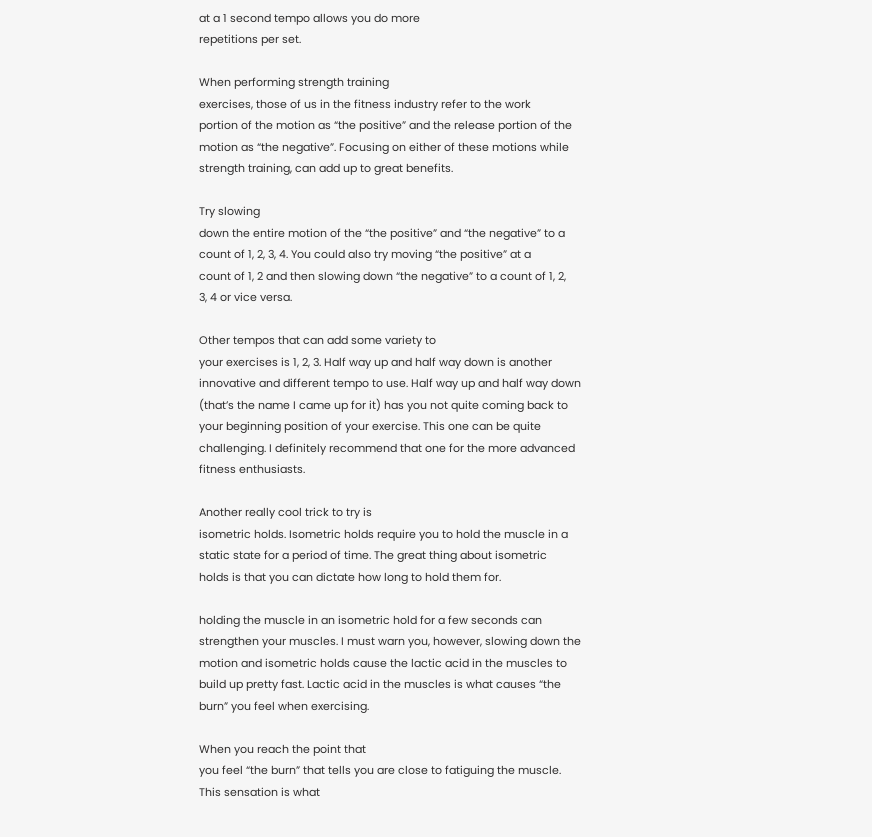at a 1 second tempo allows you do more
repetitions per set.

When performing strength training
exercises, those of us in the fitness industry refer to the work
portion of the motion as “the positive” and the release portion of the
motion as “the negative”. Focusing on either of these motions while
strength training, can add up to great benefits.

Try slowing
down the entire motion of the “the positive” and “the negative” to a
count of 1, 2, 3, 4. You could also try moving “the positive” at a
count of 1, 2 and then slowing down “the negative” to a count of 1, 2,
3, 4 or vice versa.

Other tempos that can add some variety to
your exercises is 1, 2, 3. Half way up and half way down is another
innovative and different tempo to use. Half way up and half way down
(that’s the name I came up for it) has you not quite coming back to
your beginning position of your exercise. This one can be quite
challenging. I definitely recommend that one for the more advanced
fitness enthusiasts.

Another really cool trick to try is
isometric holds. Isometric holds require you to hold the muscle in a
static state for a period of time. The great thing about isometric
holds is that you can dictate how long to hold them for.

holding the muscle in an isometric hold for a few seconds can
strengthen your muscles. I must warn you, however, slowing down the
motion and isometric holds cause the lactic acid in the muscles to
build up pretty fast. Lactic acid in the muscles is what causes “the
burn” you feel when exercising.

When you reach the point that
you feel “the burn” that tells you are close to fatiguing the muscle.
This sensation is what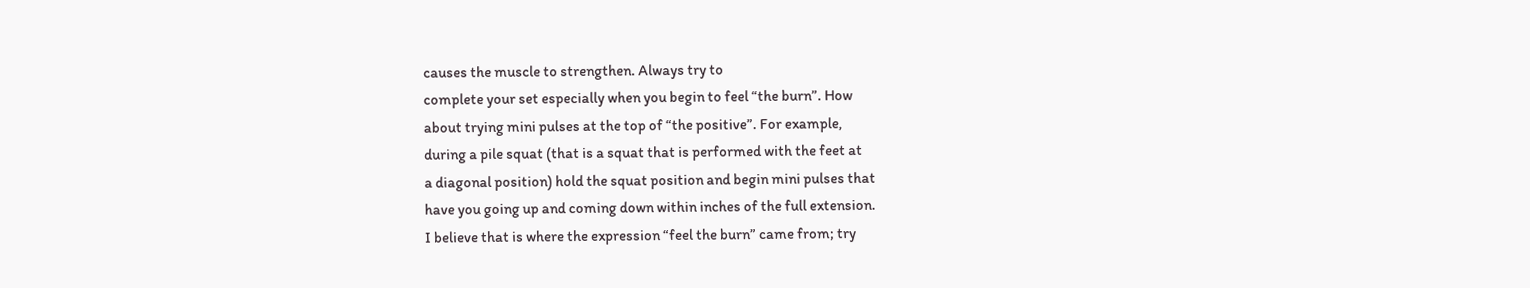causes the muscle to strengthen. Always try to
complete your set especially when you begin to feel “the burn”. How
about trying mini pulses at the top of “the positive”. For example,
during a pile squat (that is a squat that is performed with the feet at
a diagonal position) hold the squat position and begin mini pulses that
have you going up and coming down within inches of the full extension.
I believe that is where the expression “feel the burn” came from; try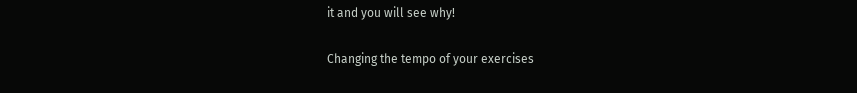it and you will see why!

Changing the tempo of your exercises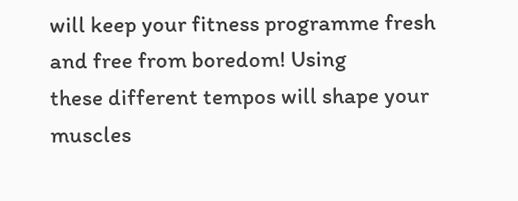will keep your fitness programme fresh and free from boredom! Using
these different tempos will shape your muscles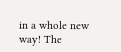in a whole new way! The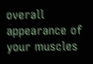overall appearance of your muscles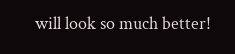will look so much better!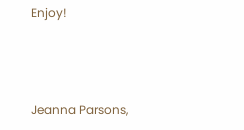Enjoy!



Jeanna Parsons,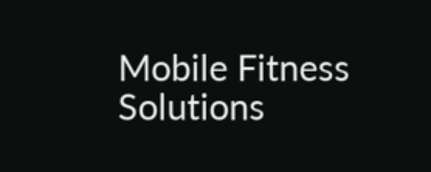Mobile Fitness Solutions